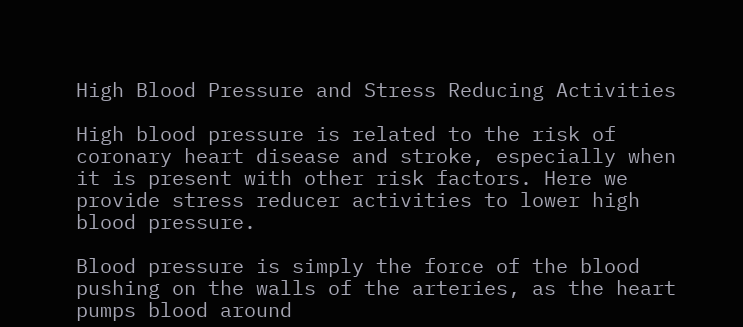High Blood Pressure and Stress Reducing Activities

High blood pressure is related to the risk of coronary heart disease and stroke, especially when it is present with other risk factors. Here we provide stress reducer activities to lower high blood pressure.

Blood pressure is simply the force of the blood pushing on the walls of the arteries, as the heart pumps blood around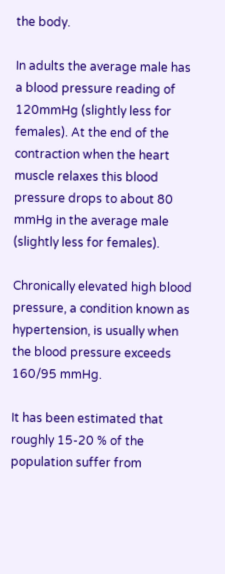the body.

In adults the average male has a blood pressure reading of 120mmHg (slightly less for females). At the end of the contraction when the heart muscle relaxes this blood pressure drops to about 80 mmHg in the average male (slightly less for females).

Chronically elevated high blood pressure, a condition known as hypertension, is usually when the blood pressure exceeds 160/95 mmHg.

It has been estimated that roughly 15-20 % of the population suffer from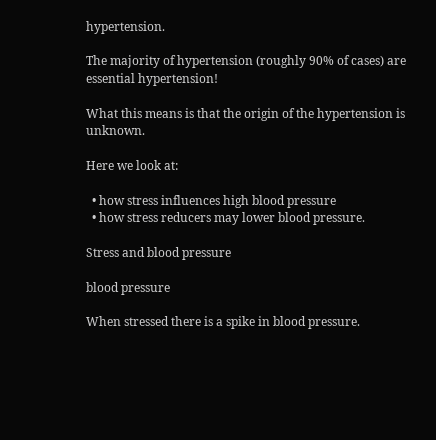hypertension.

The majority of hypertension (roughly 90% of cases) are essential hypertension!

What this means is that the origin of the hypertension is unknown.

Here we look at:

  • how stress influences high blood pressure
  • how stress reducers may lower blood pressure.

Stress and blood pressure

blood pressure

When stressed there is a spike in blood pressure.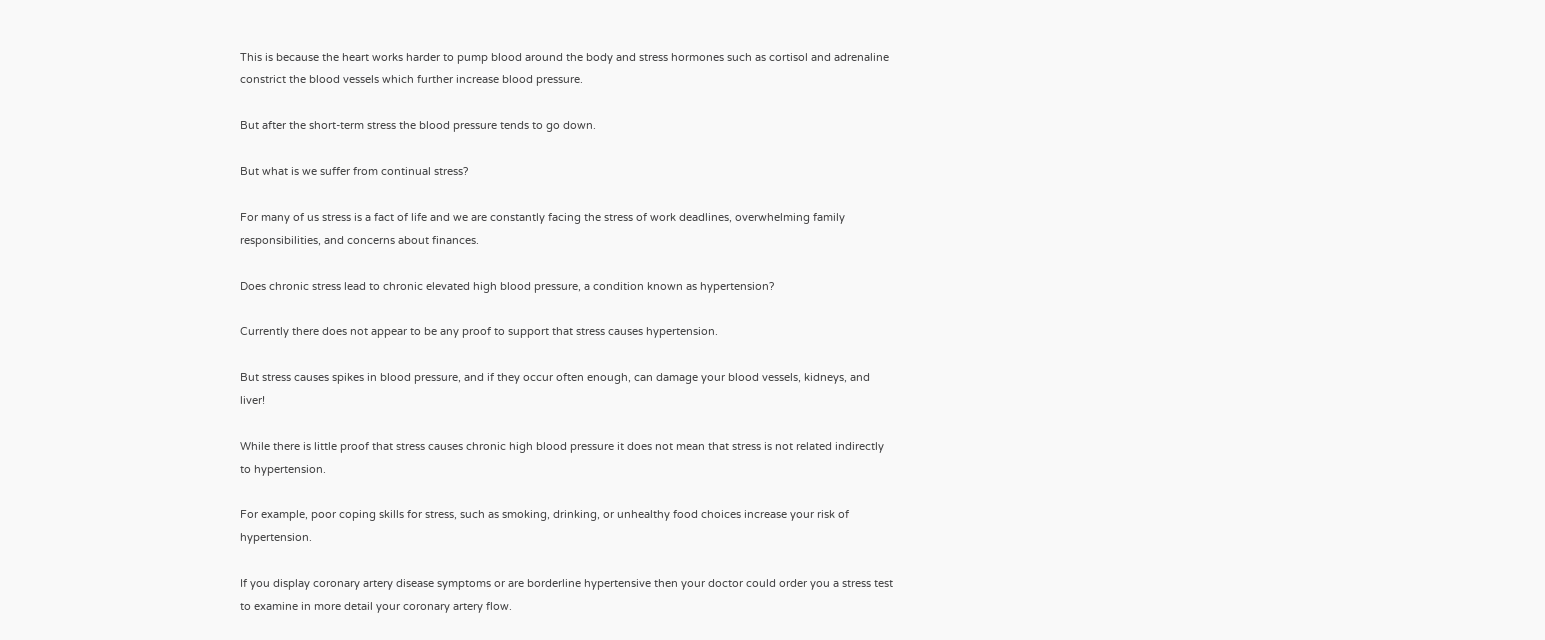This is because the heart works harder to pump blood around the body and stress hormones such as cortisol and adrenaline constrict the blood vessels which further increase blood pressure.

But after the short-term stress the blood pressure tends to go down.

But what is we suffer from continual stress?

For many of us stress is a fact of life and we are constantly facing the stress of work deadlines, overwhelming family responsibilities, and concerns about finances.

Does chronic stress lead to chronic elevated high blood pressure, a condition known as hypertension?

Currently there does not appear to be any proof to support that stress causes hypertension.

But stress causes spikes in blood pressure, and if they occur often enough, can damage your blood vessels, kidneys, and liver!

While there is little proof that stress causes chronic high blood pressure it does not mean that stress is not related indirectly to hypertension.

For example, poor coping skills for stress, such as smoking, drinking, or unhealthy food choices increase your risk of hypertension.

If you display coronary artery disease symptoms or are borderline hypertensive then your doctor could order you a stress test to examine in more detail your coronary artery flow.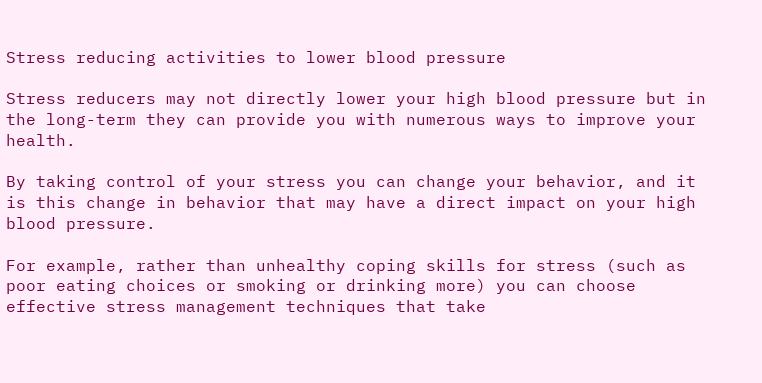Stress reducing activities to lower blood pressure

Stress reducers may not directly lower your high blood pressure but in the long-term they can provide you with numerous ways to improve your health.

By taking control of your stress you can change your behavior, and it is this change in behavior that may have a direct impact on your high blood pressure.

For example, rather than unhealthy coping skills for stress (such as poor eating choices or smoking or drinking more) you can choose effective stress management techniques that take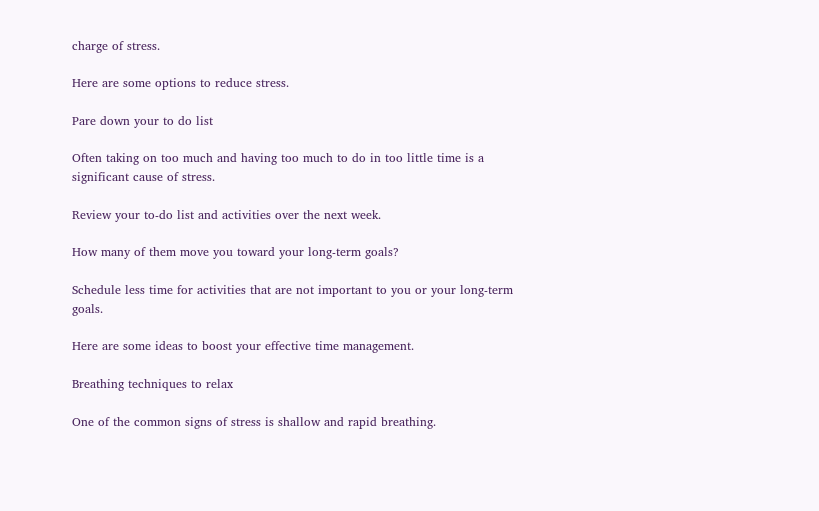charge of stress.

Here are some options to reduce stress.

Pare down your to do list

Often taking on too much and having too much to do in too little time is a significant cause of stress.

Review your to-do list and activities over the next week.

How many of them move you toward your long-term goals?

Schedule less time for activities that are not important to you or your long-term goals.

Here are some ideas to boost your effective time management.

Breathing techniques to relax

One of the common signs of stress is shallow and rapid breathing.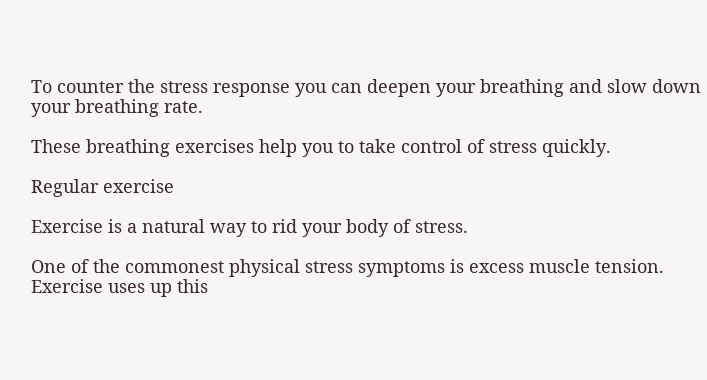To counter the stress response you can deepen your breathing and slow down your breathing rate.

These breathing exercises help you to take control of stress quickly.

Regular exercise

Exercise is a natural way to rid your body of stress.

One of the commonest physical stress symptoms is excess muscle tension. Exercise uses up this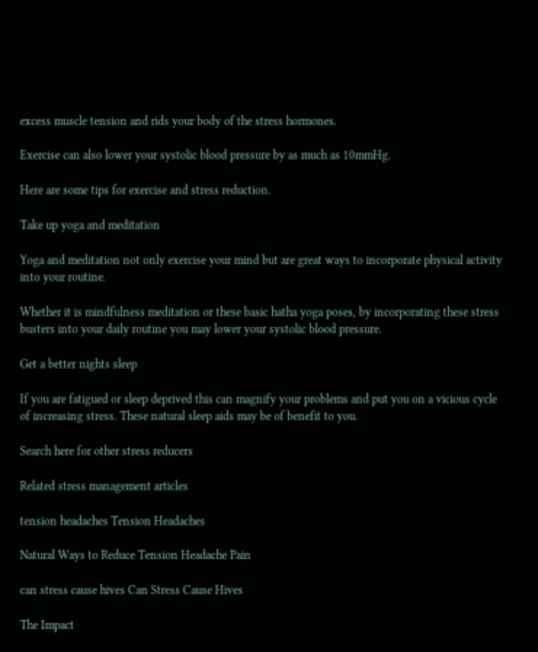excess muscle tension and rids your body of the stress hormones.

Exercise can also lower your systolic blood pressure by as much as 10mmHg.

Here are some tips for exercise and stress reduction.

Take up yoga and meditation

Yoga and meditation not only exercise your mind but are great ways to incorporate physical activity into your routine.

Whether it is mindfulness meditation or these basic hatha yoga poses, by incorporating these stress busters into your daily routine you may lower your systolic blood pressure.

Get a better nights sleep

If you are fatigued or sleep deprived this can magnify your problems and put you on a vicious cycle of increasing stress. These natural sleep aids may be of benefit to you.

Search here for other stress reducers

Related stress management articles

tension headaches Tension Headaches

Natural Ways to Reduce Tension Headache Pain

can stress cause hives Can Stress Cause Hives

The Impact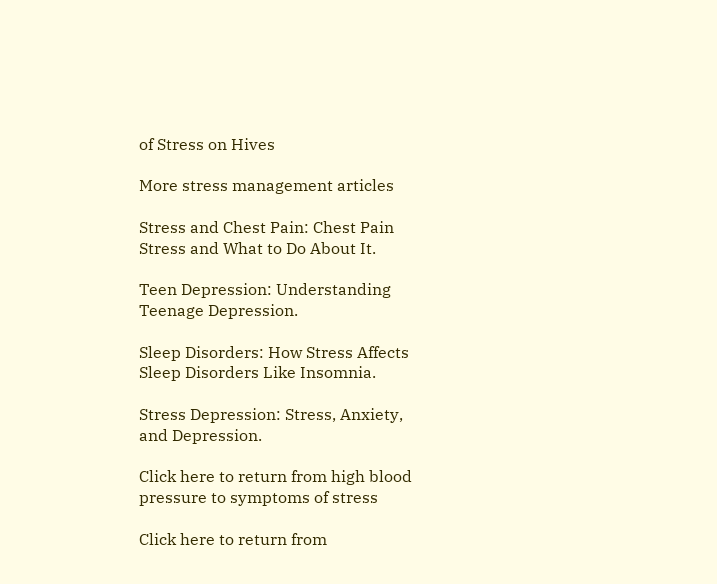of Stress on Hives

More stress management articles

Stress and Chest Pain: Chest Pain Stress and What to Do About It.

Teen Depression: Understanding Teenage Depression.

Sleep Disorders: How Stress Affects Sleep Disorders Like Insomnia.

Stress Depression: Stress, Anxiety, and Depression.

Click here to return from high blood pressure to symptoms of stress

Click here to return from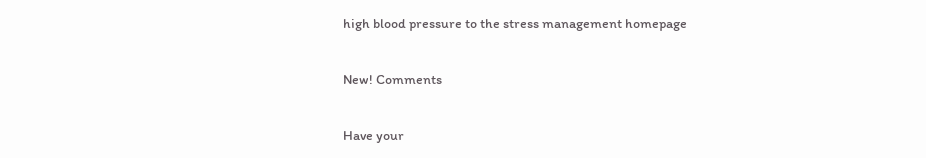high blood pressure to the stress management homepage

New! Comments

Have your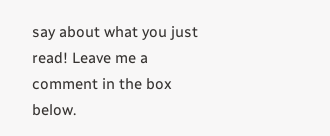say about what you just read! Leave me a comment in the box below.